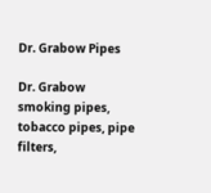Dr. Grabow Pipes

Dr. Grabow smoking pipes, tobacco pipes, pipe filters,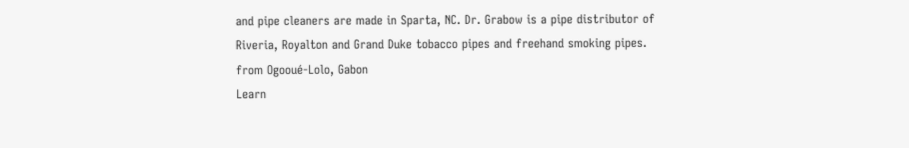and pipe cleaners are made in Sparta, NC. Dr. Grabow is a pipe distributor of Riveria, Royalton and Grand Duke tobacco pipes and freehand smoking pipes.
from Ogooué-Lolo, Gabon
Learn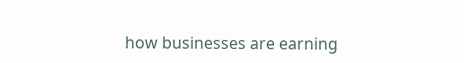how businesses are earning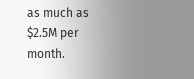as much as $2.5M per month.